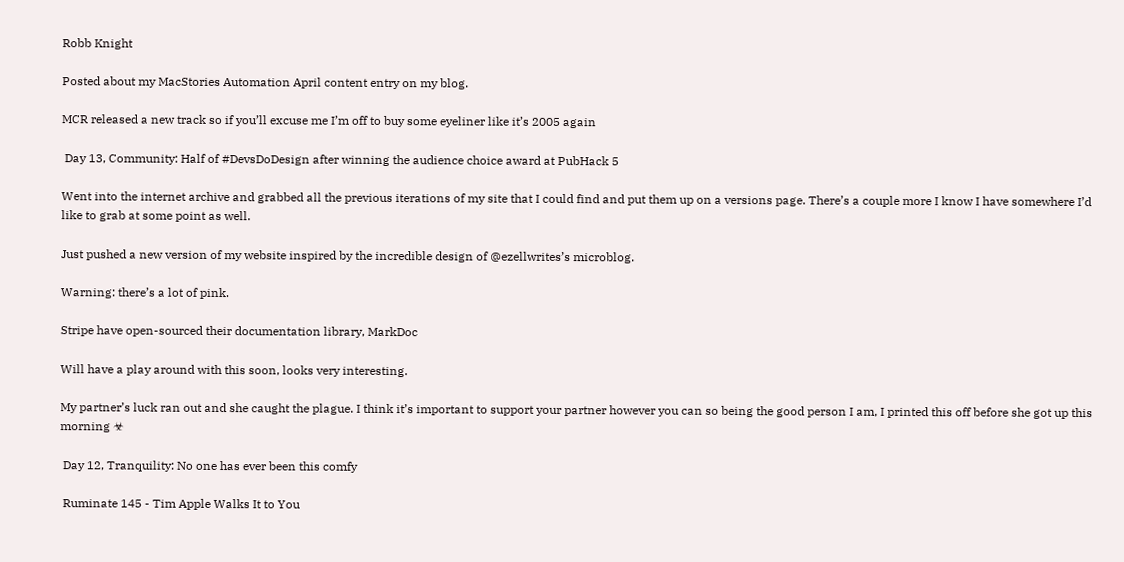Robb Knight

Posted about my MacStories Automation April content entry on my blog.

MCR released a new track so if you’ll excuse me I’m off to buy some eyeliner like it’s 2005 again

 Day 13, Community: Half of #DevsDoDesign after winning the audience choice award at PubHack 5

Went into the internet archive and grabbed all the previous iterations of my site that I could find and put them up on a versions page. There’s a couple more I know I have somewhere I’d like to grab at some point as well.

Just pushed a new version of my website inspired by the incredible design of @ezellwrites’s microblog.

Warning: there’s a lot of pink.

Stripe have open-sourced their documentation library, MarkDoc

Will have a play around with this soon, looks very interesting.

My partner’s luck ran out and she caught the plague. I think it’s important to support your partner however you can so being the good person I am, I printed this off before she got up this morning ☣

 Day 12, Tranquility: No one has ever been this comfy

 Ruminate 145 - Tim Apple Walks It to You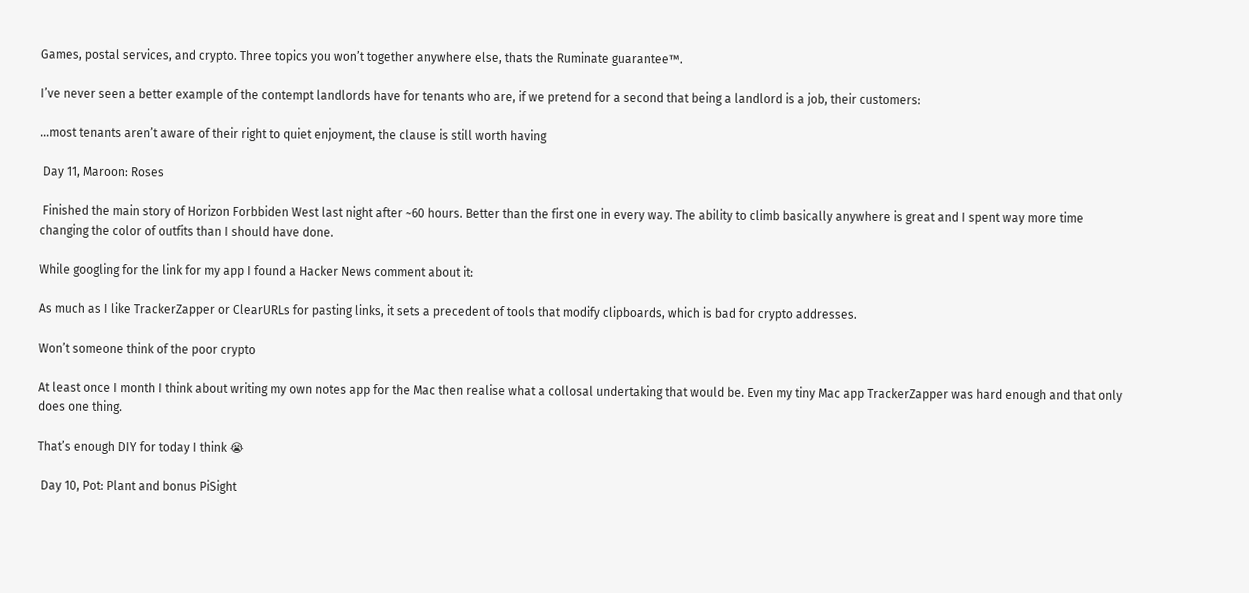Games, postal services, and crypto. Three topics you won’t together anywhere else, thats the Ruminate guarantee™.

I’ve never seen a better example of the contempt landlords have for tenants who are, if we pretend for a second that being a landlord is a job, their customers:

…most tenants aren’t aware of their right to quiet enjoyment, the clause is still worth having

 Day 11, Maroon: Roses

 Finished the main story of Horizon Forbbiden West last night after ~60 hours. Better than the first one in every way. The ability to climb basically anywhere is great and I spent way more time changing the color of outfits than I should have done.

While googling for the link for my app I found a Hacker News comment about it:

As much as I like TrackerZapper or ClearURLs for pasting links, it sets a precedent of tools that modify clipboards, which is bad for crypto addresses.

Won’t someone think of the poor crypto

At least once I month I think about writing my own notes app for the Mac then realise what a collosal undertaking that would be. Even my tiny Mac app TrackerZapper was hard enough and that only does one thing.

That’s enough DIY for today I think 😭

 Day 10, Pot: Plant and bonus PiSight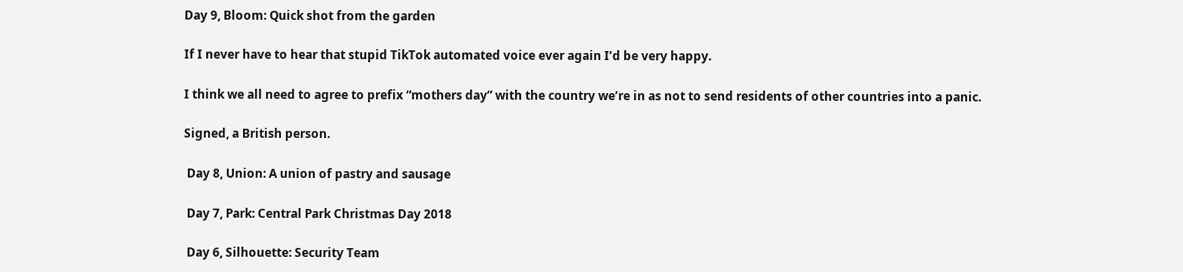Day 9, Bloom: Quick shot from the garden

If I never have to hear that stupid TikTok automated voice ever again I’d be very happy.

I think we all need to agree to prefix “mothers day” with the country we’re in as not to send residents of other countries into a panic.

Signed, a British person.

 Day 8, Union: A union of pastry and sausage

 Day 7, Park: Central Park Christmas Day 2018

 Day 6, Silhouette: Security Team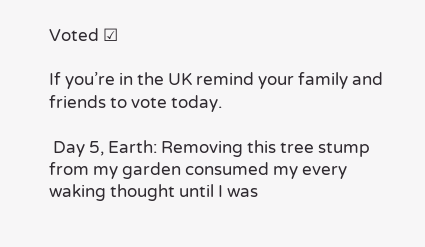Voted ☑

If you’re in the UK remind your family and friends to vote today.

 Day 5, Earth: Removing this tree stump from my garden consumed my every waking thought until I was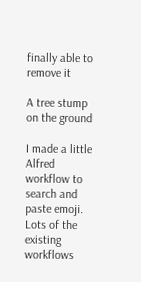finally able to remove it

A tree stump on the ground

I made a little Alfred workflow to search and paste emoji. Lots of the existing workflows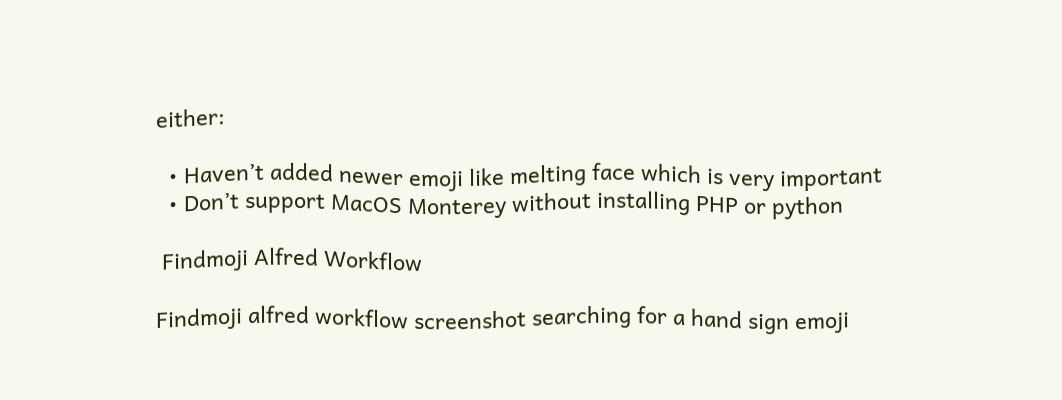either:

  • Haven’t added newer emoji like melting face which is very important
  • Don’t support MacOS Monterey without installing PHP or python

 Findmoji Alfred Workflow

Findmoji alfred workflow screenshot searching for a hand sign emoji